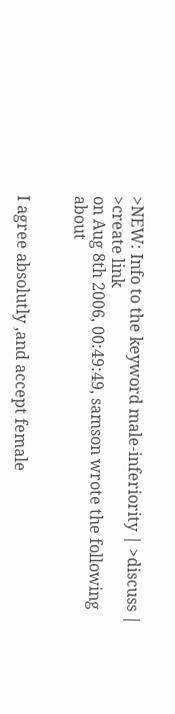>NEW: Info to the keyword male-inferiority | >discuss | >create link
on Aug 8th 2006, 00:49:49, samson wrote the following about


I agree absolutly ,and accept female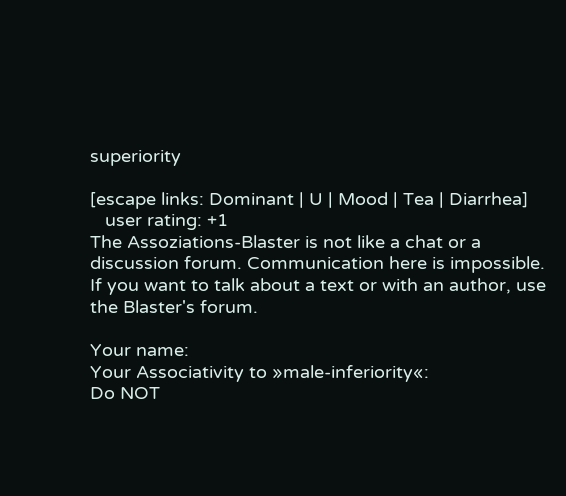superiority

[escape links: Dominant | U | Mood | Tea | Diarrhea]
   user rating: +1
The Assoziations-Blaster is not like a chat or a discussion forum. Communication here is impossible. If you want to talk about a text or with an author, use the Blaster's forum.

Your name:
Your Associativity to »male-inferiority«:
Do NOT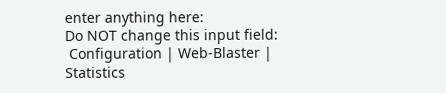enter anything here:
Do NOT change this input field:
 Configuration | Web-Blaster | Statistics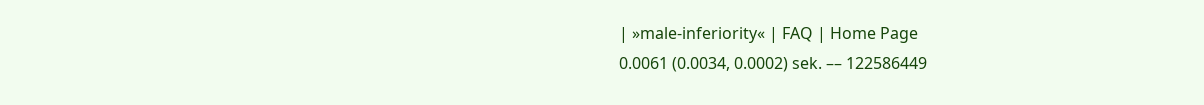| »male-inferiority« | FAQ | Home Page
0.0061 (0.0034, 0.0002) sek. –– 122586449